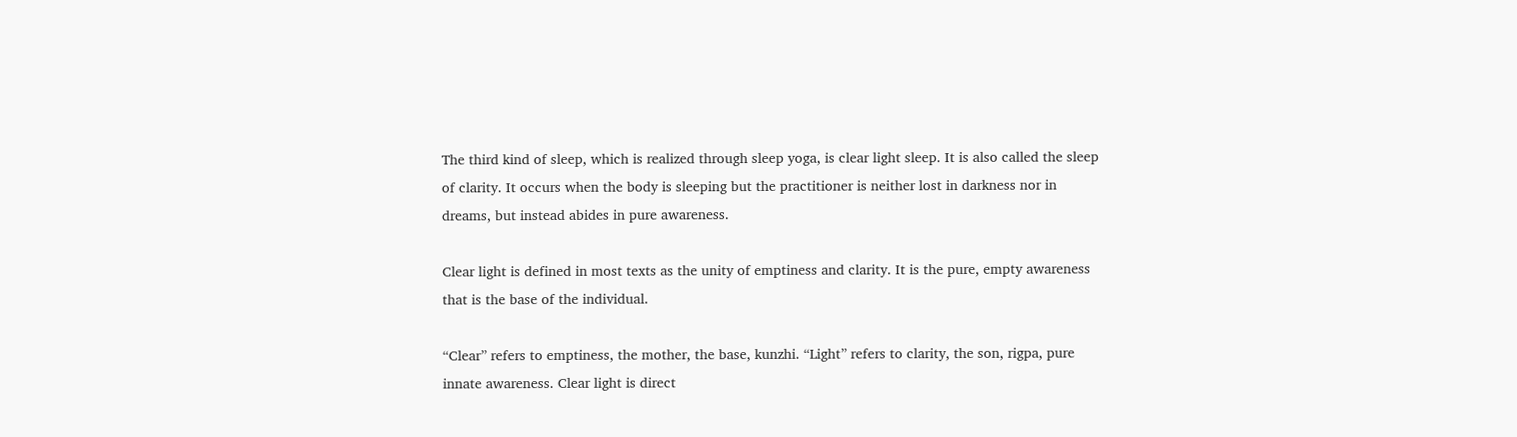The third kind of sleep, which is realized through sleep yoga, is clear light sleep. It is also called the sleep of clarity. It occurs when the body is sleeping but the practitioner is neither lost in darkness nor in dreams, but instead abides in pure awareness.

Clear light is defined in most texts as the unity of emptiness and clarity. It is the pure, empty awareness that is the base of the individual.

“Clear” refers to emptiness, the mother, the base, kunzhi. “Light” refers to clarity, the son, rigpa, pure innate awareness. Clear light is direct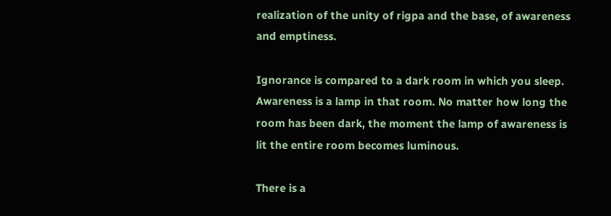realization of the unity of rigpa and the base, of awareness and emptiness.

Ignorance is compared to a dark room in which you sleep. Awareness is a lamp in that room. No matter how long the room has been dark, the moment the lamp of awareness is lit the entire room becomes luminous.

There is a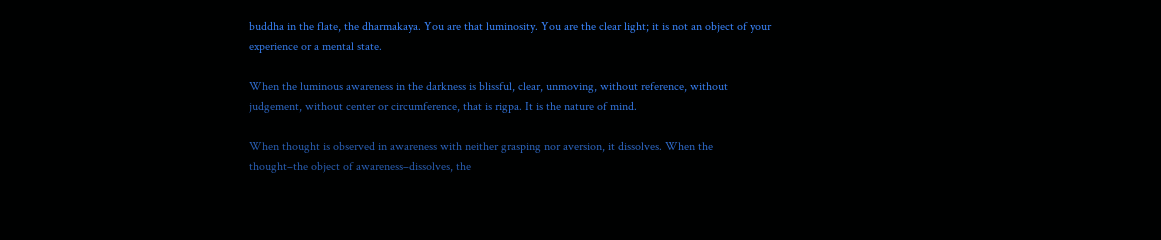buddha in the flate, the dharmakaya. You are that luminosity. You are the clear light; it is not an object of your experience or a mental state.

When the luminous awareness in the darkness is blissful, clear, unmoving, without reference, without judgement, without center or circumference, that is rigpa. It is the nature of mind.

When thought is observed in awareness with neither grasping nor aversion, it dissolves. When the thought–the object of awareness–dissolves, the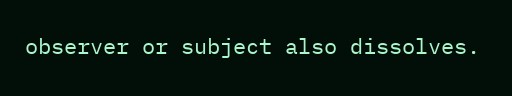observer or subject also dissolves.